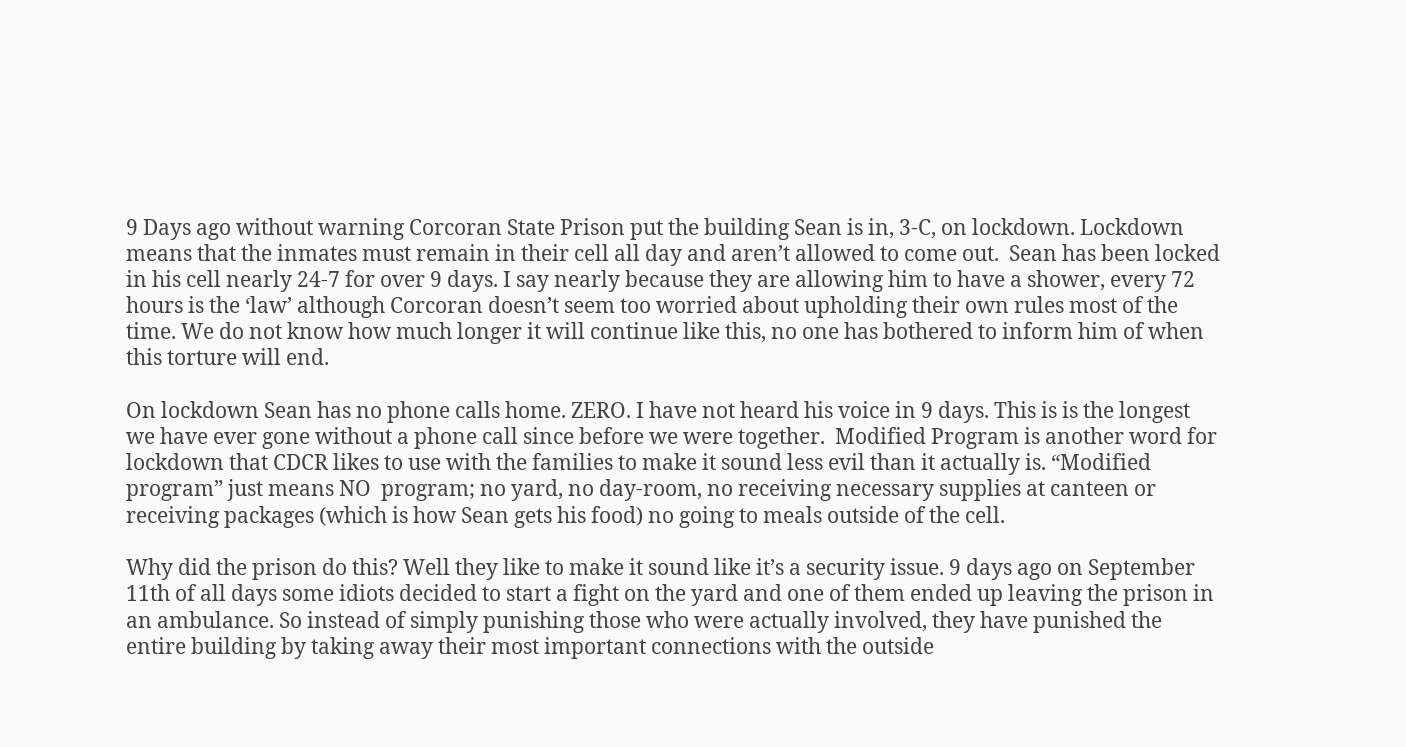9 Days ago without warning Corcoran State Prison put the building Sean is in, 3-C, on lockdown. Lockdown means that the inmates must remain in their cell all day and aren’t allowed to come out.  Sean has been locked in his cell nearly 24-7 for over 9 days. I say nearly because they are allowing him to have a shower, every 72 hours is the ‘law’ although Corcoran doesn’t seem too worried about upholding their own rules most of the time. We do not know how much longer it will continue like this, no one has bothered to inform him of when this torture will end.

On lockdown Sean has no phone calls home. ZERO. I have not heard his voice in 9 days. This is is the longest we have ever gone without a phone call since before we were together.  Modified Program is another word for lockdown that CDCR likes to use with the families to make it sound less evil than it actually is. “Modified program” just means NO  program; no yard, no day-room, no receiving necessary supplies at canteen or receiving packages (which is how Sean gets his food) no going to meals outside of the cell.

Why did the prison do this? Well they like to make it sound like it’s a security issue. 9 days ago on September 11th of all days some idiots decided to start a fight on the yard and one of them ended up leaving the prison in an ambulance. So instead of simply punishing those who were actually involved, they have punished the entire building by taking away their most important connections with the outside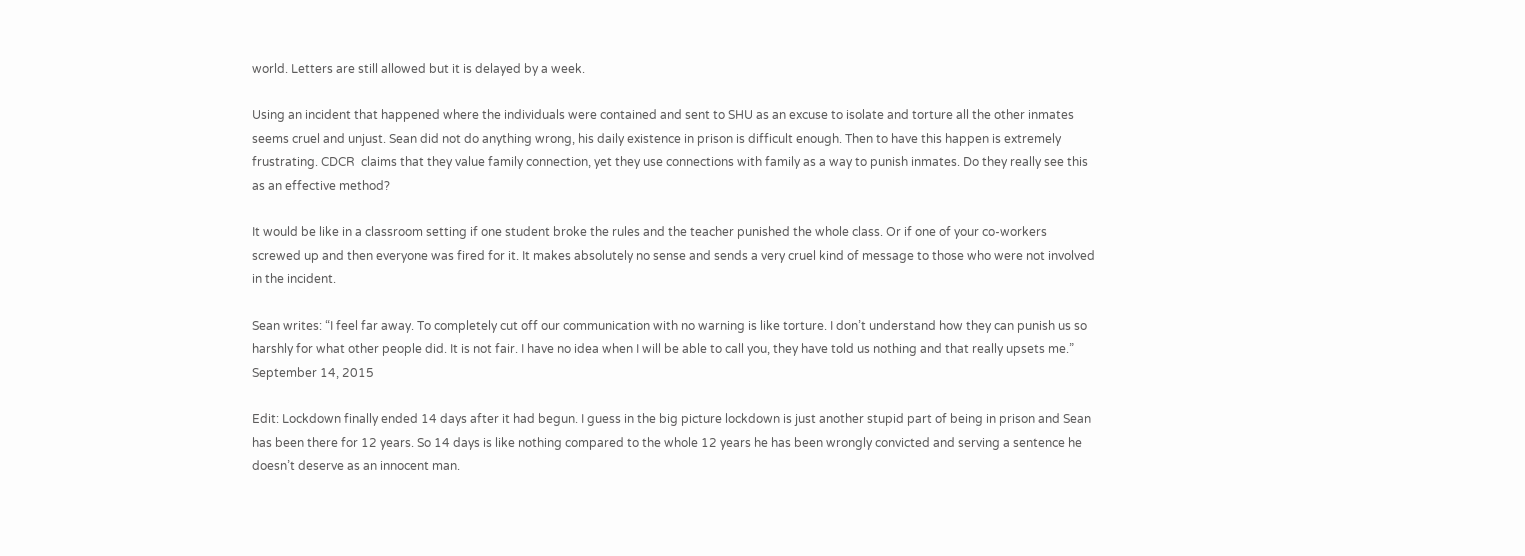world. Letters are still allowed but it is delayed by a week.

Using an incident that happened where the individuals were contained and sent to SHU as an excuse to isolate and torture all the other inmates seems cruel and unjust. Sean did not do anything wrong, his daily existence in prison is difficult enough. Then to have this happen is extremely frustrating. CDCR  claims that they value family connection, yet they use connections with family as a way to punish inmates. Do they really see this as an effective method?

It would be like in a classroom setting if one student broke the rules and the teacher punished the whole class. Or if one of your co-workers screwed up and then everyone was fired for it. It makes absolutely no sense and sends a very cruel kind of message to those who were not involved in the incident.

Sean writes: “I feel far away. To completely cut off our communication with no warning is like torture. I don’t understand how they can punish us so harshly for what other people did. It is not fair. I have no idea when I will be able to call you, they have told us nothing and that really upsets me.” September 14, 2015

Edit: Lockdown finally ended 14 days after it had begun. I guess in the big picture lockdown is just another stupid part of being in prison and Sean has been there for 12 years. So 14 days is like nothing compared to the whole 12 years he has been wrongly convicted and serving a sentence he doesn’t deserve as an innocent man.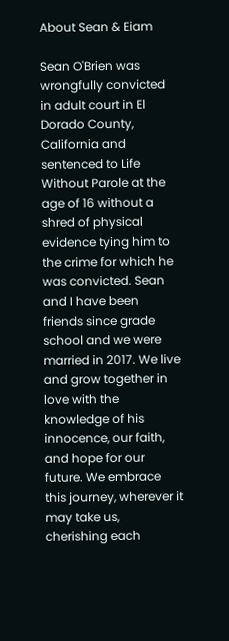About Sean & Eiam

Sean O'Brien was wrongfully convicted in adult court in El Dorado County, California and sentenced to Life Without Parole at the age of 16 without a shred of physical evidence tying him to the crime for which he was convicted. Sean and I have been friends since grade school and we were married in 2017. We live and grow together in love with the knowledge of his innocence, our faith, and hope for our future. We embrace this journey, wherever it may take us, cherishing each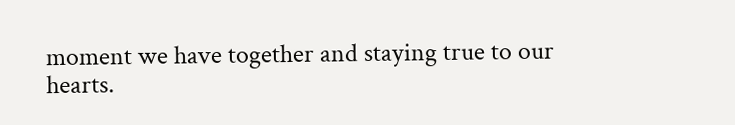moment we have together and staying true to our hearts.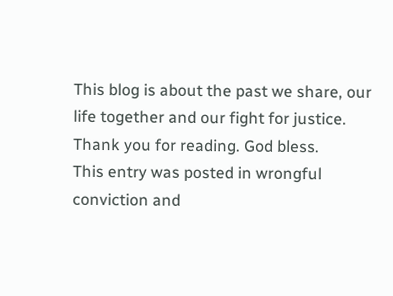This blog is about the past we share, our life together and our fight for justice. Thank you for reading. God bless.
This entry was posted in wrongful conviction and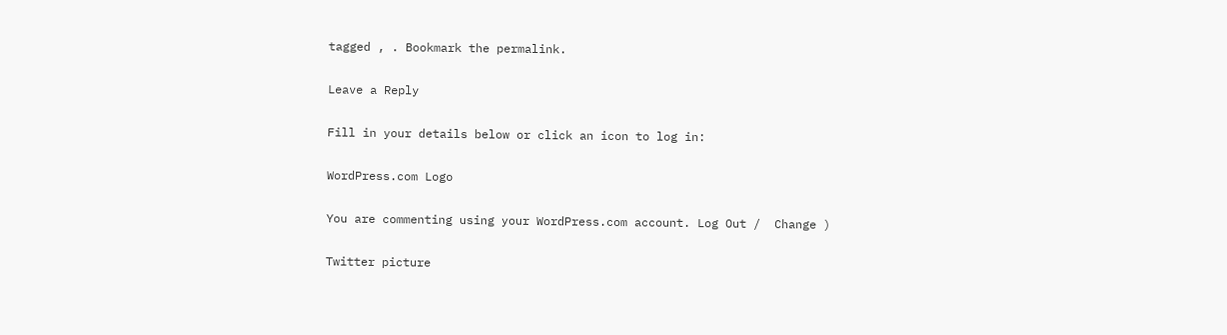tagged , . Bookmark the permalink.

Leave a Reply

Fill in your details below or click an icon to log in:

WordPress.com Logo

You are commenting using your WordPress.com account. Log Out /  Change )

Twitter picture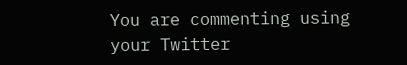You are commenting using your Twitter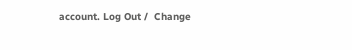account. Log Out /  Change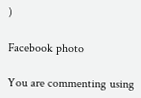)

Facebook photo

You are commenting using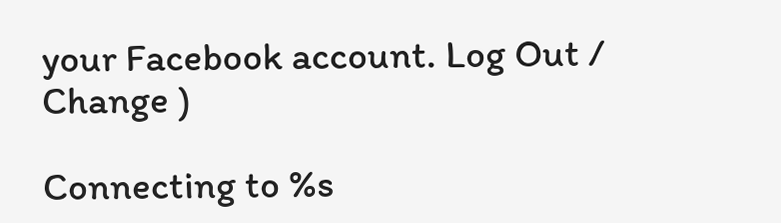your Facebook account. Log Out /  Change )

Connecting to %s